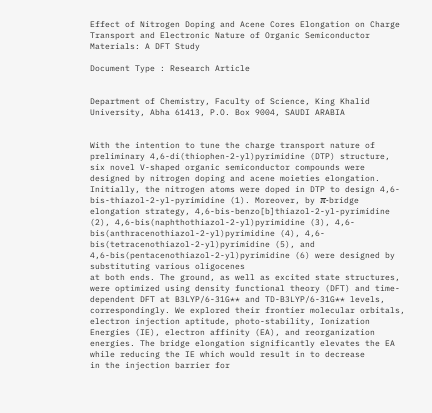Effect of Nitrogen Doping and Acene Cores Elongation on Charge Transport and Electronic Nature of Organic Semiconductor Materials: A DFT Study

Document Type : Research Article


Department of Chemistry, Faculty of Science, King Khalid University, Abha 61413, P.O. Box 9004, SAUDI ARABIA


With the intention to tune the charge transport nature of preliminary 4,6-di(thiophen-2-yl)pyrimidine (DTP) structure, six novel V-shaped organic semiconductor compounds were designed by nitrogen doping and acene moieties elongation. Initially, the nitrogen atoms were doped in DTP to design 4,6-bis-thiazol-2-yl-pyrimidine (1). Moreover, by ℼ-bridge elongation strategy, 4,6-bis-benzo[b]thiazol-2-yl-pyrimidine (2), 4,6-bis(naphthothiazol-2-yl)pyrimidine (3), 4,6-bis(anthracenothiazol-2-yl)pyrimidine (4), 4,6-bis(tetracenothiazol-2-yl)pyrimidine (5), and
4,6-bis(pentacenothiazol-2-yl)pyrimidine (6) were designed by substituting various oligocenes
at both ends. The ground, as well as excited state structures, were optimized using density functional theory (DFT) and time-dependent DFT at B3LYP/6-31G** and TD-B3LYP/6-31G** levels, correspondingly. We explored their frontier molecular orbitals, electron injection aptitude, photo-stability, Ionization Energies (IE), electron affinity (EA), and reorganization energies. The bridge elongation significantly elevates the EA while reducing the IE which would result in to decrease
in the injection barrier for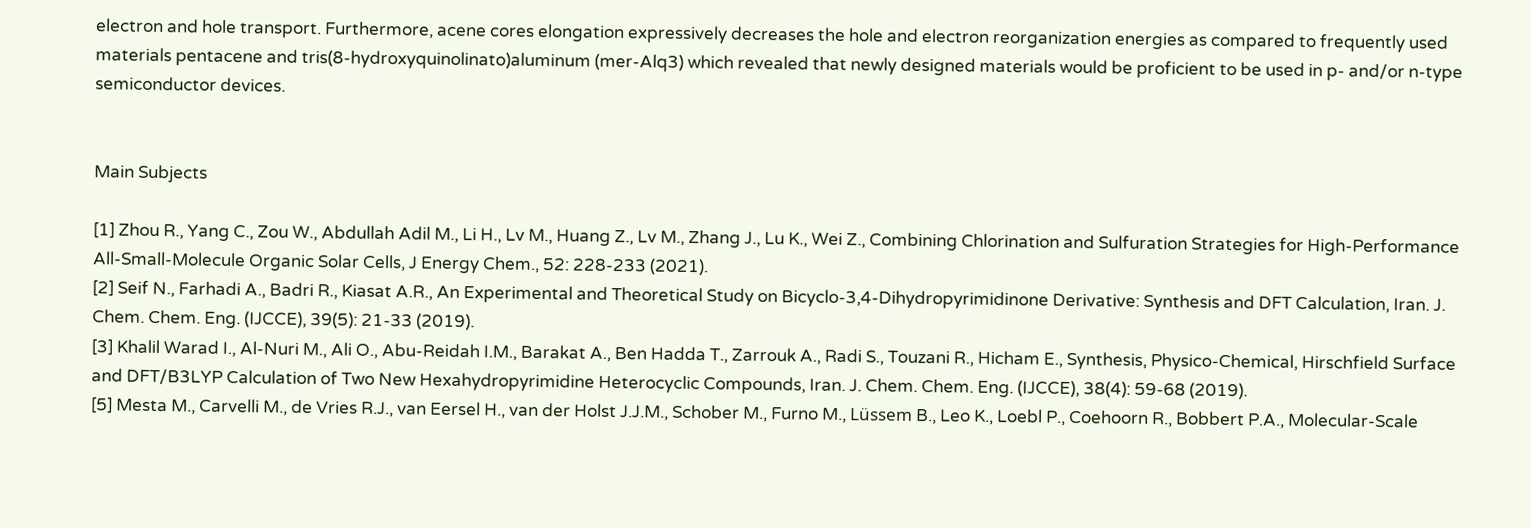electron and hole transport. Furthermore, acene cores elongation expressively decreases the hole and electron reorganization energies as compared to frequently used materials pentacene and tris(8-hydroxyquinolinato)aluminum (mer-Alq3) which revealed that newly designed materials would be proficient to be used in p- and/or n-type semiconductor devices.


Main Subjects

[1] Zhou R., Yang C., Zou W., Abdullah Adil M., Li H., Lv M., Huang Z., Lv M., Zhang J., Lu K., Wei Z., Combining Chlorination and Sulfuration Strategies for High-Performance All-Small-Molecule Organic Solar Cells, J Energy Chem., 52: 228-233 (2021).
[2] Seif N., Farhadi A., Badri R., Kiasat A.R., An Experimental and Theoretical Study on Bicyclo-3,4-Dihydropyrimidinone Derivative: Synthesis and DFT Calculation, Iran. J. Chem. Chem. Eng. (IJCCE), 39(5): 21-33 (2019).
[3] Khalil Warad I., Al-Nuri M., Ali O., Abu-Reidah I.M., Barakat A., Ben Hadda T., Zarrouk A., Radi S., Touzani R., Hicham E., Synthesis, Physico-Chemical, Hirschfield Surface and DFT/B3LYP Calculation of Two New Hexahydropyrimidine Heterocyclic Compounds, Iran. J. Chem. Chem. Eng. (IJCCE), 38(4): 59-68 (2019).
[5] Mesta M., Carvelli M., de Vries R.J., van Eersel H., van der Holst J.J.M., Schober M., Furno M., Lüssem B., Leo K., Loebl P., Coehoorn R., Bobbert P.A., Molecular-Scale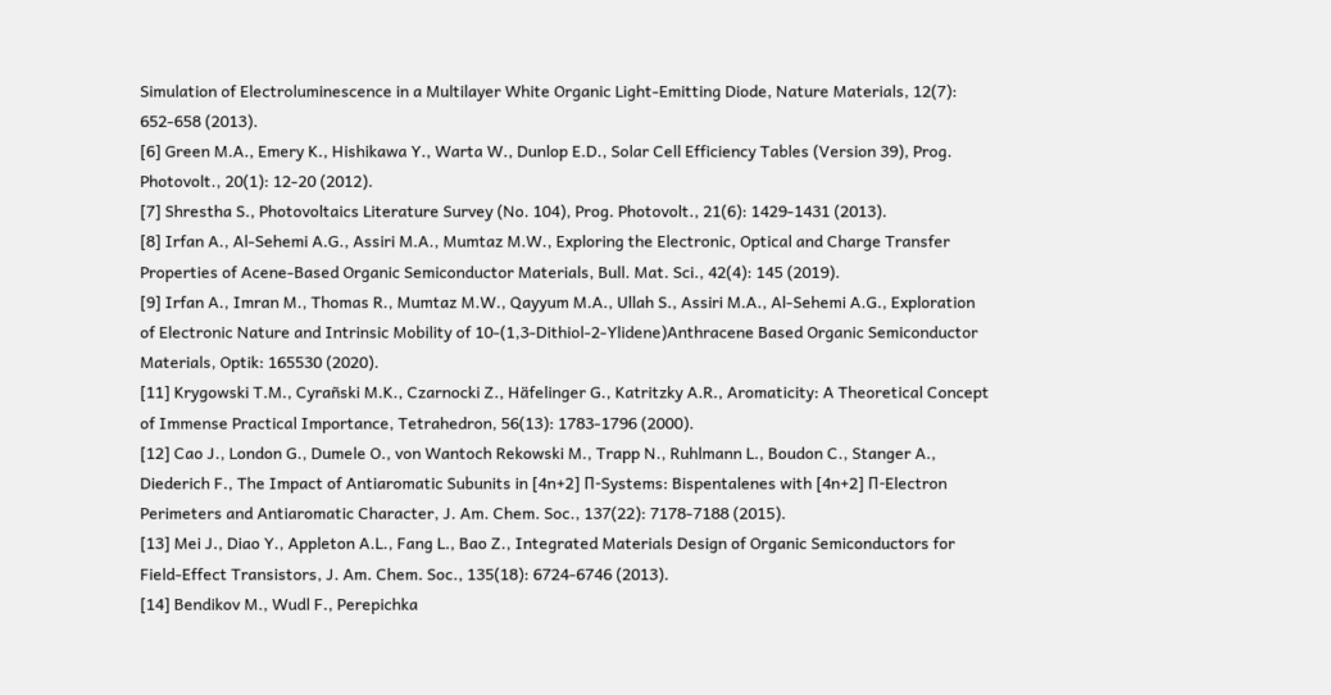Simulation of Electroluminescence in a Multilayer White Organic Light-Emitting Diode, Nature Materials, 12(7): 652-658 (2013).
[6] Green M.A., Emery K., Hishikawa Y., Warta W., Dunlop E.D., Solar Cell Efficiency Tables (Version 39), Prog. Photovolt., 20(1): 12-20 (2012).
[7] Shrestha S., Photovoltaics Literature Survey (No. 104), Prog. Photovolt., 21(6): 1429-1431 (2013).
[8] Irfan A., Al-Sehemi A.G., Assiri M.A., Mumtaz M.W., Exploring the Electronic, Optical and Charge Transfer Properties of Acene-Based Organic Semiconductor Materials, Bull. Mat. Sci., 42(4): 145 (2019).
[9] Irfan A., Imran M., Thomas R., Mumtaz M.W., Qayyum M.A., Ullah S., Assiri M.A., Al-Sehemi A.G., Exploration of Electronic Nature and Intrinsic Mobility of 10-(1,3-Dithiol-2-Ylidene)Anthracene Based Organic Semiconductor Materials, Optik: 165530 (2020).
[11] Krygowski T.M., Cyrañski M.K., Czarnocki Z., Häfelinger G., Katritzky A.R., Aromaticity: A Theoretical Concept of Immense Practical Importance, Tetrahedron, 56(13): 1783-1796 (2000).
[12] Cao J., London G., Dumele O., von Wantoch Rekowski M., Trapp N., Ruhlmann L., Boudon C., Stanger A., Diederich F., The Impact of Antiaromatic Subunits in [4n+2] Π-Systems: Bispentalenes with [4n+2] Π-Electron Perimeters and Antiaromatic Character, J. Am. Chem. Soc., 137(22): 7178-7188 (2015).
[13] Mei J., Diao Y., Appleton A.L., Fang L., Bao Z., Integrated Materials Design of Organic Semiconductors for Field-Effect Transistors, J. Am. Chem. Soc., 135(18): 6724-6746 (2013).
[14] Bendikov M., Wudl F., Perepichka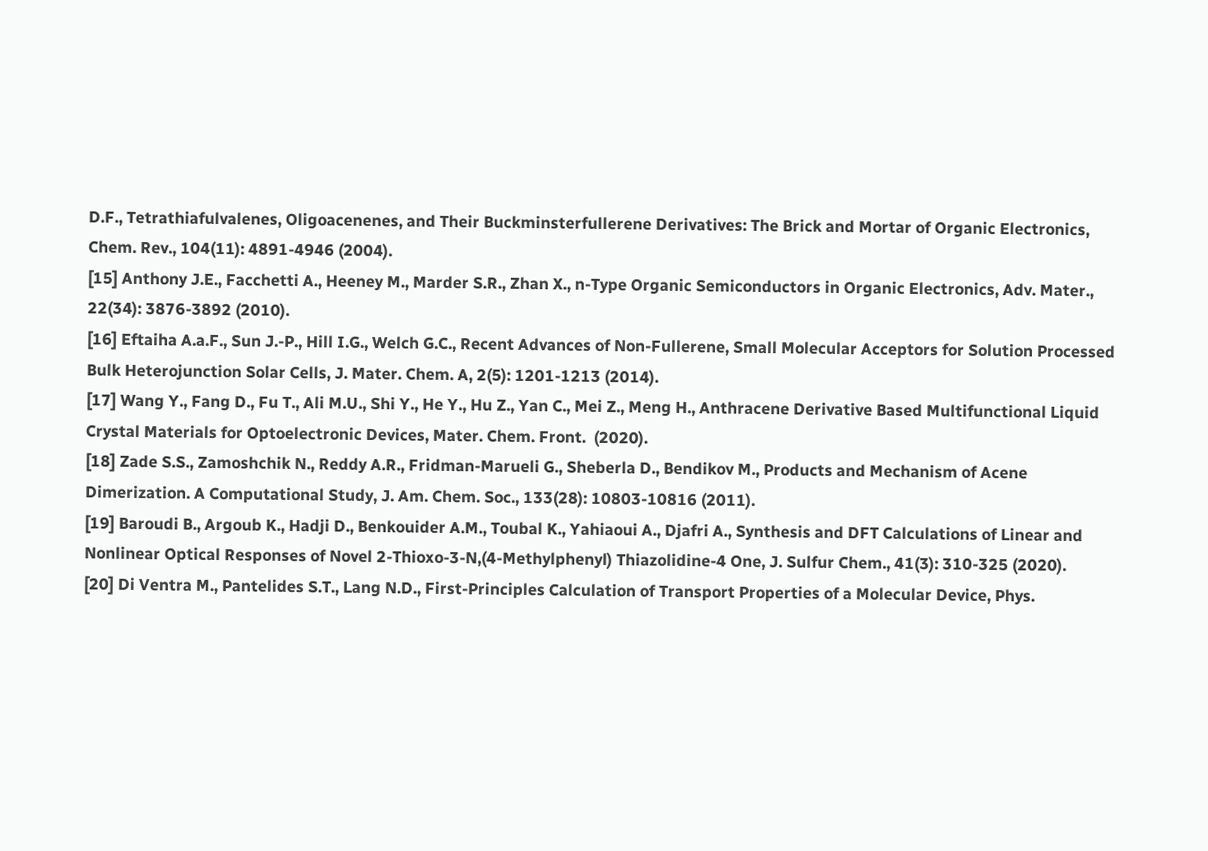D.F., Tetrathiafulvalenes, Oligoacenenes, and Their Buckminsterfullerene Derivatives: The Brick and Mortar of Organic Electronics, Chem. Rev., 104(11): 4891-4946 (2004).
[15] Anthony J.E., Facchetti A., Heeney M., Marder S.R., Zhan X., n-Type Organic Semiconductors in Organic Electronics, Adv. Mater., 22(34): 3876-3892 (2010).
[16] Eftaiha A.a.F., Sun J.-P., Hill I.G., Welch G.C., Recent Advances of Non-Fullerene, Small Molecular Acceptors for Solution Processed Bulk Heterojunction Solar Cells, J. Mater. Chem. A, 2(5): 1201-1213 (2014).
[17] Wang Y., Fang D., Fu T., Ali M.U., Shi Y., He Y., Hu Z., Yan C., Mei Z., Meng H., Anthracene Derivative Based Multifunctional Liquid Crystal Materials for Optoelectronic Devices, Mater. Chem. Front.  (2020).
[18] Zade S.S., Zamoshchik N., Reddy A.R., Fridman-Marueli G., Sheberla D., Bendikov M., Products and Mechanism of Acene Dimerization. A Computational Study, J. Am. Chem. Soc., 133(28): 10803-10816 (2011).
[19] Baroudi B., Argoub K., Hadji D., Benkouider A.M., Toubal K., Yahiaoui A., Djafri A., Synthesis and DFT Calculations of Linear and Nonlinear Optical Responses of Novel 2-Thioxo-3-N,(4-Methylphenyl) Thiazolidine-4 One, J. Sulfur Chem., 41(3): 310-325 (2020).
[20] Di Ventra M., Pantelides S.T., Lang N.D., First-Principles Calculation of Transport Properties of a Molecular Device, Phys.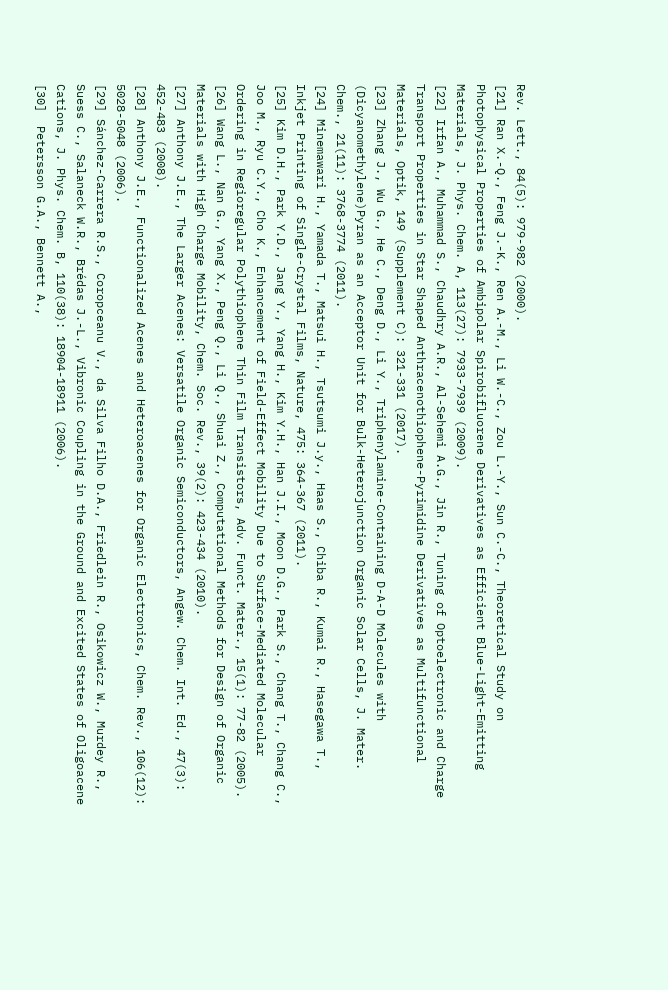Rev. Lett., 84(5): 979-982 (2000).
[21] Ran X.-Q., Feng J.-K., Ren A.-M., Li W.-C., Zou L.-Y., Sun C.-C., Theoretical Study on Photophysical Properties of Ambipolar Spirobifluorene Derivatives as Efficient Blue-Light-Emitting Materials, J. Phys. Chem. A, 113(27): 7933-7939 (2009).
[22] Irfan A., Muhammad S., Chaudhry A.R., Al-Sehemi A.G., Jin R., Tuning of Optoelectronic and Charge Transport Properties in Star Shaped Anthracenothiophene-Pyrimidine Derivatives as Multifunctional Materials, Optik, 149 (Supplement C): 321-331 (2017).
[23] Zhang J., Wu G., He C., Deng D., Li Y., Triphenylamine-Containing D-A-D Molecules with (Dicyanomethylene)Pyran as an Acceptor Unit for Bulk-Heterojunction Organic Solar Cells, J. Mater. Chem., 21(11): 3768-3774 (2011).
[24] Minemawari H., Yamada T., Matsui H., Tsutsumi J.y., Haas S., Chiba R., Kumai R., Hasegawa T., Inkjet Printing of Single-Crystal Films, Nature, 475: 364-367 (2011).
[25] Kim D.H., Park Y.D., Jang Y., Yang H., Kim Y.H., Han J.I., Moon D.G., Park S., Chang T., Chang C., Joo M., Ryu C.Y., Cho K., Enhancement of Field-Effect Mobility Due to Surface-Mediated Molecular Ordering in Regioregular Polythiophene Thin Film Transistors, Adv. Funct. Mater., 15(1): 77-82 (2005).
[26] Wang L., Nan G., Yang X., Peng Q., Li Q., Shuai Z., Computational Methods for Design of Organic Materials with High Charge Mobility, Chem. Soc. Rev., 39(2): 423-434 (2010).
[27] Anthony J.E., The Larger Acenes: Versatile Organic Semiconductors, Angew. Chem. Int. Ed., 47(3): 452-483 (2008).
[28] Anthony J.E., Functionalized Acenes and Heteroacenes for Organic Electronics, Chem. Rev., 106(12): 5028-5048 (2006).
[29] Sánchez-Carrera R.S., Coropceanu V., da Silva Filho D.A., Friedlein R., Osikowicz W., Murdey R., Suess C., Salaneck W.R., Brédas J.-L., Vibronic Coupling in the Ground and Excited States of Oligoacene Cations, J. Phys. Chem. B, 110(38): 18904-18911 (2006).
[30]  Petersson G.A., Bennett A.,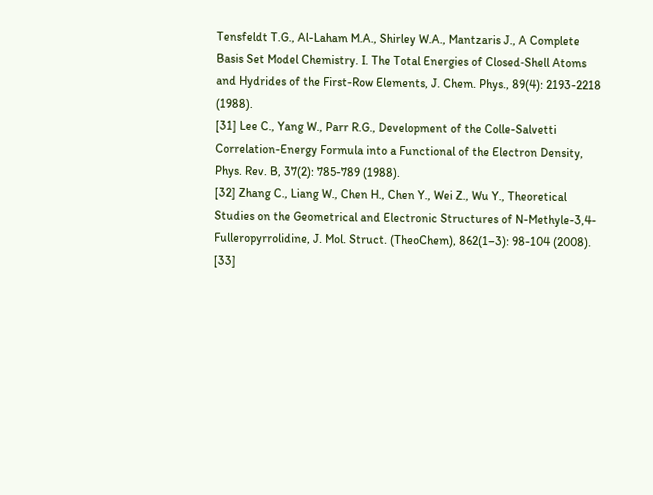Tensfeldt T.G., Al-Laham M.A., Shirley W.A., Mantzaris J., A Complete Basis Set Model Chemistry. I. The Total Energies of Closed‐Shell Atoms and Hydrides of the First-Row Elements, J. Chem. Phys., 89(4): 2193-2218 (1988).
[31] Lee C., Yang W., Parr R.G., Development of the Colle-Salvetti Correlation-Energy Formula into a Functional of the Electron Density, Phys. Rev. B, 37(2): 785-789 (1988).
[32] Zhang C., Liang W., Chen H., Chen Y., Wei Z., Wu Y., Theoretical Studies on the Geometrical and Electronic Structures of N-Methyle-3,4-Fulleropyrrolidine, J. Mol. Struct. (TheoChem), 862(1–3): 98-104 (2008).
[33]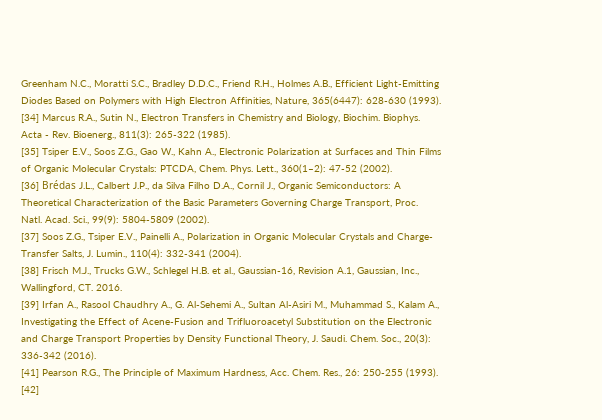Greenham N.C., Moratti S.C., Bradley D.D.C., Friend R.H., Holmes A.B., Efficient Light-Emitting Diodes Based on Polymers with High Electron Affinities, Nature, 365(6447): 628-630 (1993).
[34] Marcus R.A., Sutin N., Electron Transfers in Chemistry and Biology, Biochim. Biophys. Acta - Rev. Bioenerg., 811(3): 265-322 (1985).
[35] Tsiper E.V., Soos Z.G., Gao W., Kahn A., Electronic Polarization at Surfaces and Thin Films of Organic Molecular Crystals: PTCDA, Chem. Phys. Lett., 360(1–2): 47-52 (2002).
[36] Brédas J.L., Calbert J.P., da Silva Filho D.A., Cornil J., Organic Semiconductors: A Theoretical Characterization of the Basic Parameters Governing Charge Transport, Proc. Natl. Acad. Sci., 99(9): 5804-5809 (2002).
[37] Soos Z.G., Tsiper E.V., Painelli A., Polarization in Organic Molecular Crystals and Charge-Transfer Salts, J. Lumin., 110(4): 332-341 (2004).
[38] Frisch M.J., Trucks G.W., Schlegel H.B. et al., Gaussian-16, Revision A.1, Gaussian, Inc., Wallingford, CT. 2016.
[39] Irfan A., Rasool Chaudhry A., G. Al-Sehemi A., Sultan Al-Asiri M., Muhammad S., Kalam A., Investigating the Effect of Acene-Fusion and Trifluoroacetyl Substitution on the Electronic and Charge Transport Properties by Density Functional Theory, J. Saudi. Chem. Soc., 20(3): 336-342 (2016).
[41] Pearson R.G., The Principle of Maximum Hardness, Acc. Chem. Res., 26: 250-255 (1993).
[42]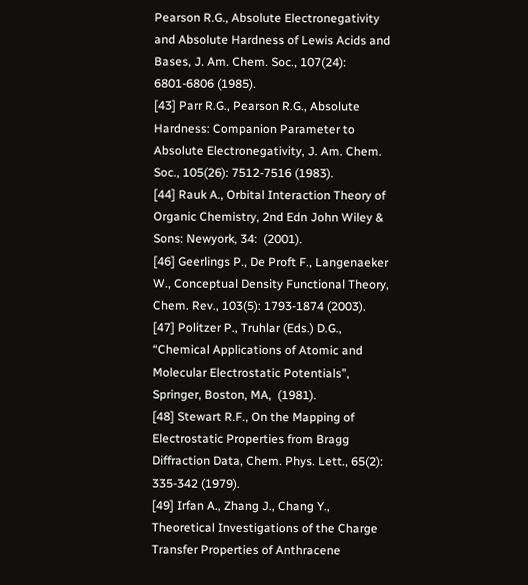Pearson R.G., Absolute Electronegativity and Absolute Hardness of Lewis Acids and Bases, J. Am. Chem. Soc., 107(24): 6801-6806 (1985).
[43] Parr R.G., Pearson R.G., Absolute Hardness: Companion Parameter to Absolute Electronegativity, J. Am. Chem. Soc., 105(26): 7512-7516 (1983).
[44] Rauk A., Orbital Interaction Theory of Organic Chemistry, 2nd Edn John Wiley & Sons: Newyork, 34:  (2001).
[46] Geerlings P., De Proft F., Langenaeker W., Conceptual Density Functional Theory, Chem. Rev., 103(5): 1793-1874 (2003).
[47] Politzer P., Truhlar (Eds.) D.G., “Chemical Applications of Atomic and Molecular Electrostatic Potentials”, Springer, Boston, MA,  (1981).
[48] Stewart R.F., On the Mapping of Electrostatic Properties from Bragg Diffraction Data, Chem. Phys. Lett., 65(2): 335-342 (1979).
[49] Irfan A., Zhang J., Chang Y., Theoretical Investigations of the Charge Transfer Properties of Anthracene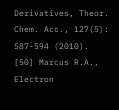Derivatives, Theor. Chem. Acc., 127(5): 587-594 (2010).
[50] Marcus R.A., Electron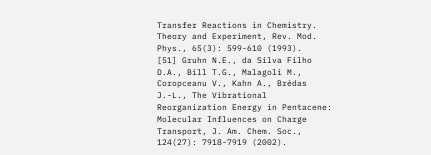Transfer Reactions in Chemistry. Theory and Experiment, Rev. Mod. Phys., 65(3): 599-610 (1993).
[51] Gruhn N.E., da Silva Filho D.A., Bill T.G., Malagoli M., Coropceanu V., Kahn A., Brédas J.-L., The Vibrational Reorganization Energy in Pentacene:  Molecular Influences on Charge Transport, J. Am. Chem. Soc., 124(27): 7918-7919 (2002).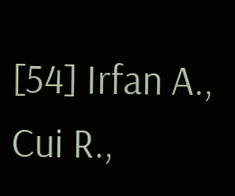[54] Irfan A., Cui R.,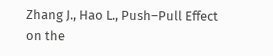Zhang J., Hao L., Push–Pull Effect on the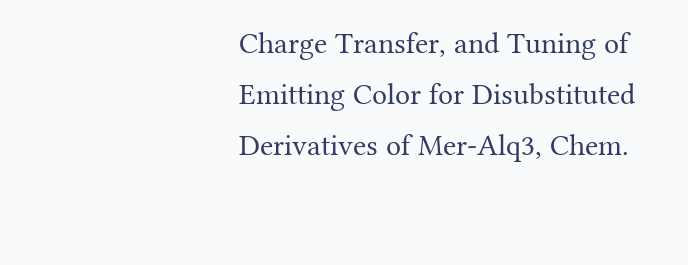Charge Transfer, and Tuning of Emitting Color for Disubstituted Derivatives of Mer-Alq3, Chem.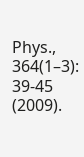Phys., 364(1–3): 39-45 (2009).